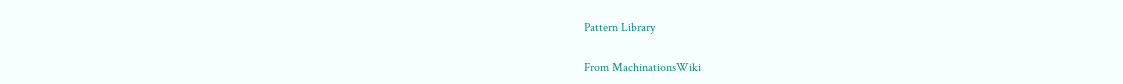Pattern Library

From MachinationsWiki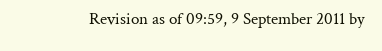Revision as of 09:59, 9 September 2011 by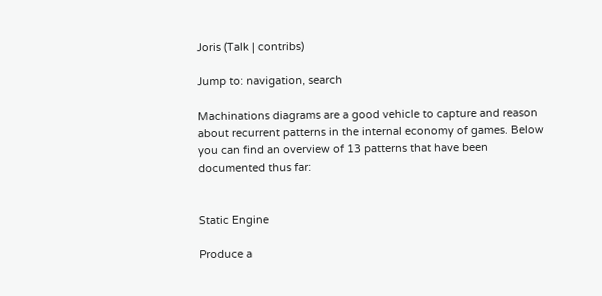Joris (Talk | contribs)

Jump to: navigation, search

Machinations diagrams are a good vehicle to capture and reason about recurrent patterns in the internal economy of games. Below you can find an overview of 13 patterns that have been documented thus far:


Static Engine

Produce a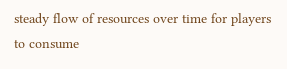steady flow of resources over time for players to consume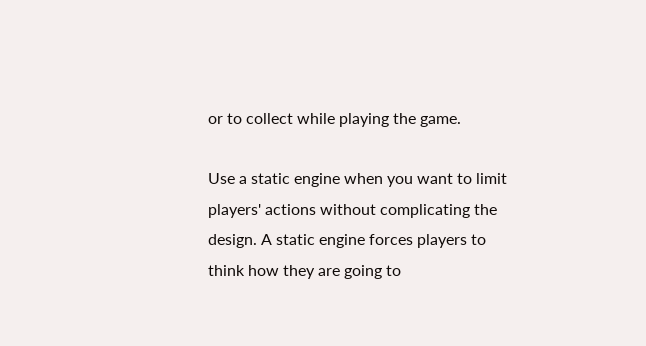or to collect while playing the game.

Use a static engine when you want to limit players' actions without complicating the design. A static engine forces players to think how they are going to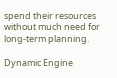spend their resources without much need for long-term planning.

Dynamic Engine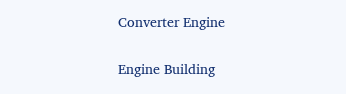Converter Engine

Engine Building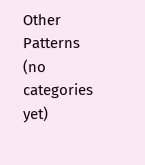Other Patterns (no categories yet)